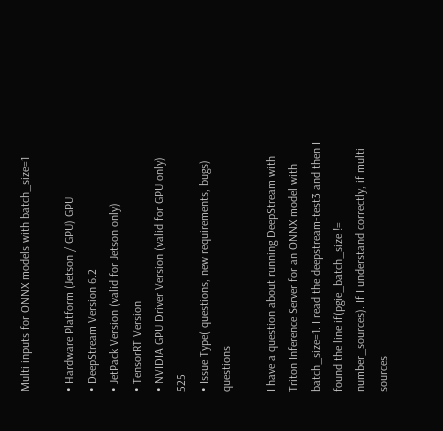Multi inputs for ONNX models with batch_size=1

• Hardware Platform (Jetson / GPU) GPU
• DeepStream Version 6.2
• JetPack Version (valid for Jetson only)
• TensorRT Version
• NVIDIA GPU Driver Version (valid for GPU only) 525
• Issue Type( questions, new requirements, bugs) questions

I have a question about running DeepStream with Triton Inference Server for an ONNX model with batch_size=1. I read the deepstream-test3 and then I found the line if(pgie_batch_size != number_sources). If I understand correctly, if multi sources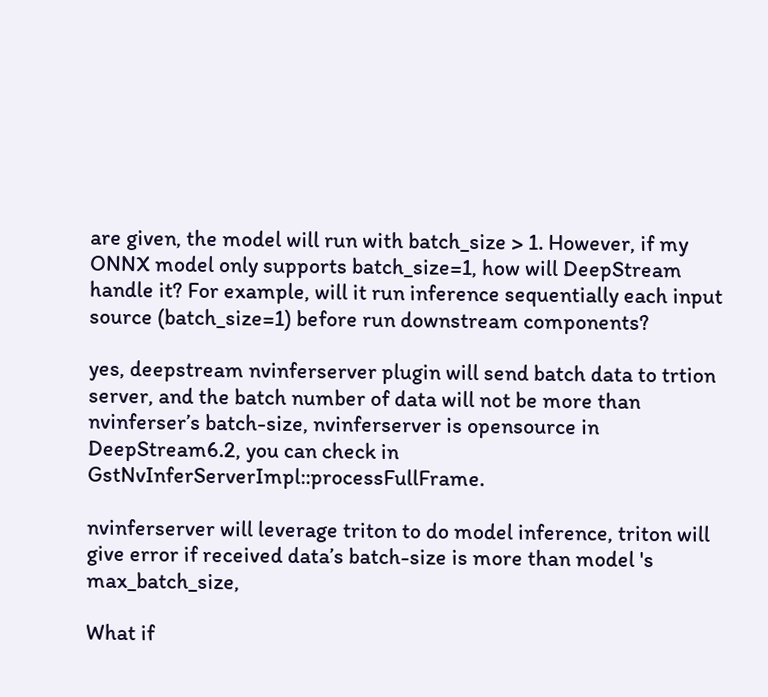are given, the model will run with batch_size > 1. However, if my ONNX model only supports batch_size=1, how will DeepStream handle it? For example, will it run inference sequentially each input source (batch_size=1) before run downstream components?

yes, deepstream nvinferserver plugin will send batch data to trtion server, and the batch number of data will not be more than nvinferser’s batch-size, nvinferserver is opensource in DeepStream6.2, you can check in GstNvInferServerImpl::processFullFrame.

nvinferserver will leverage triton to do model inference, triton will give error if received data’s batch-size is more than model 's max_batch_size,

What if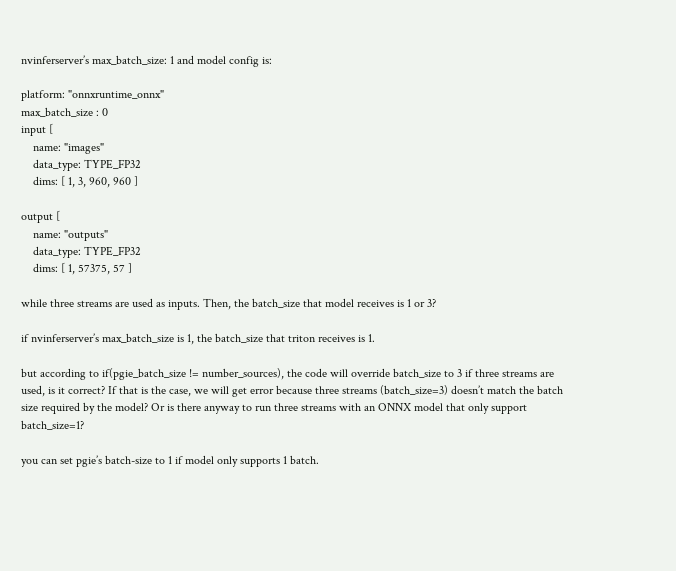nvinferserver’s max_batch_size: 1 and model config is:

platform: "onnxruntime_onnx"
max_batch_size : 0
input [
    name: "images"
    data_type: TYPE_FP32
    dims: [ 1, 3, 960, 960 ]

output [
    name: "outputs"
    data_type: TYPE_FP32
    dims: [ 1, 57375, 57 ]

while three streams are used as inputs. Then, the batch_size that model receives is 1 or 3?

if nvinferserver’s max_batch_size is 1, the batch_size that triton receives is 1.

but according to if(pgie_batch_size != number_sources), the code will override batch_size to 3 if three streams are used, is it correct? If that is the case, we will get error because three streams (batch_size=3) doesn’t match the batch size required by the model? Or is there anyway to run three streams with an ONNX model that only support batch_size=1?

you can set pgie’s batch-size to 1 if model only supports 1 batch.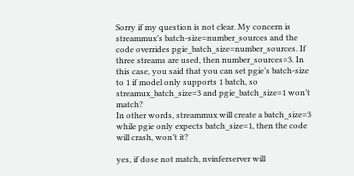Sorry if my question is not clear. My concern is streammux’s batch-size=number_sources and the code overrides pgie_batch_size=number_sources. If three streams are used, then number_sources=3. In this case, you said that you can set pgie’s batch-size to 1 if model only supports 1 batch, so streamux_batch_size=3 and pgie_batch_size=1 won’t match?
In other words, streammux will create a batch_size=3 while pgie only expects batch_size=1, then the code will crash, won’t it?

yes, if dose not match, nvinferserver will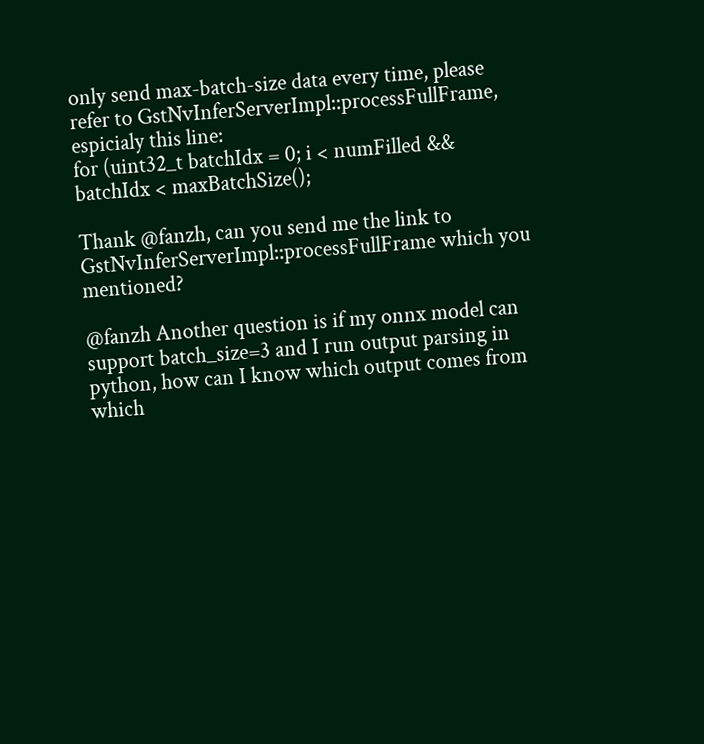only send max-batch-size data every time, please refer to GstNvInferServerImpl::processFullFrame, espicialy this line:
for (uint32_t batchIdx = 0; i < numFilled && batchIdx < maxBatchSize();

Thank @fanzh, can you send me the link to GstNvInferServerImpl::processFullFrame which you mentioned?

@fanzh Another question is if my onnx model can support batch_size=3 and I run output parsing in python, how can I know which output comes from which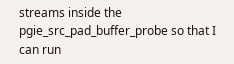streams inside the pgie_src_pad_buffer_probe so that I can run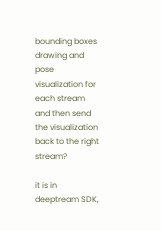bounding boxes drawing and pose visualization for each stream and then send the visualization back to the right stream?

it is in deeptream SDK,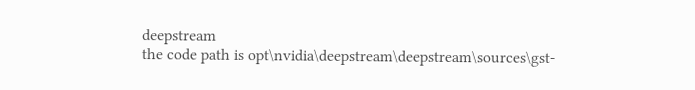deepstream
the code path is opt\nvidia\deepstream\deepstream\sources\gst-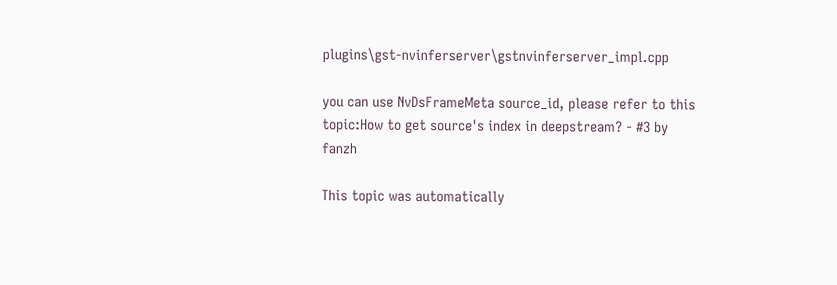plugins\gst-nvinferserver\gstnvinferserver_impl.cpp

you can use NvDsFrameMeta source_id, please refer to this topic:How to get source's index in deepstream? - #3 by fanzh

This topic was automatically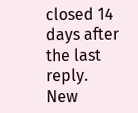closed 14 days after the last reply. New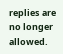replies are no longer allowed.